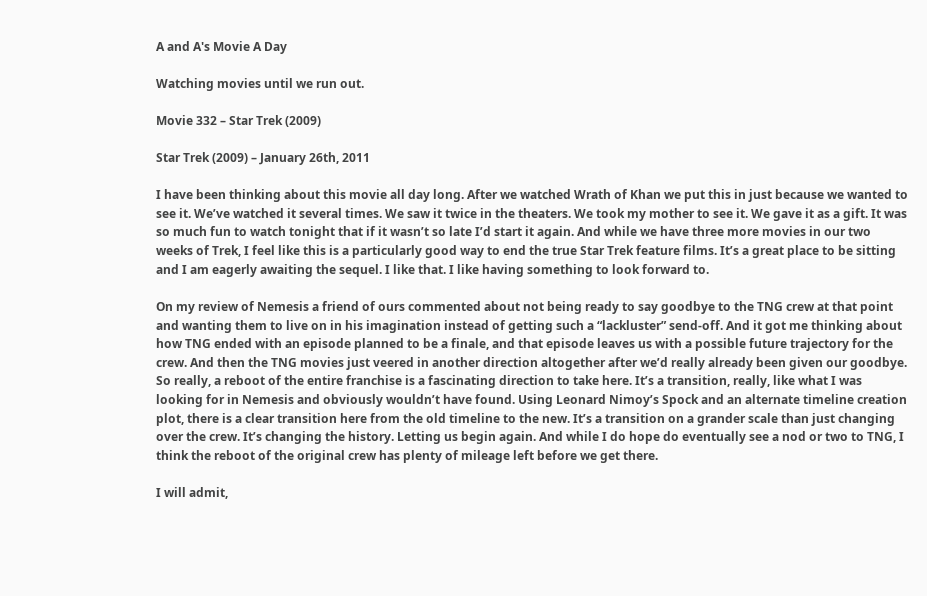A and A's Movie A Day

Watching movies until we run out.

Movie 332 – Star Trek (2009)

Star Trek (2009) – January 26th, 2011

I have been thinking about this movie all day long. After we watched Wrath of Khan we put this in just because we wanted to see it. We’ve watched it several times. We saw it twice in the theaters. We took my mother to see it. We gave it as a gift. It was so much fun to watch tonight that if it wasn’t so late I’d start it again. And while we have three more movies in our two weeks of Trek, I feel like this is a particularly good way to end the true Star Trek feature films. It’s a great place to be sitting and I am eagerly awaiting the sequel. I like that. I like having something to look forward to.

On my review of Nemesis a friend of ours commented about not being ready to say goodbye to the TNG crew at that point and wanting them to live on in his imagination instead of getting such a “lackluster” send-off. And it got me thinking about how TNG ended with an episode planned to be a finale, and that episode leaves us with a possible future trajectory for the crew. And then the TNG movies just veered in another direction altogether after we’d really already been given our goodbye. So really, a reboot of the entire franchise is a fascinating direction to take here. It’s a transition, really, like what I was looking for in Nemesis and obviously wouldn’t have found. Using Leonard Nimoy’s Spock and an alternate timeline creation plot, there is a clear transition here from the old timeline to the new. It’s a transition on a grander scale than just changing over the crew. It’s changing the history. Letting us begin again. And while I do hope do eventually see a nod or two to TNG, I think the reboot of the original crew has plenty of mileage left before we get there.

I will admit,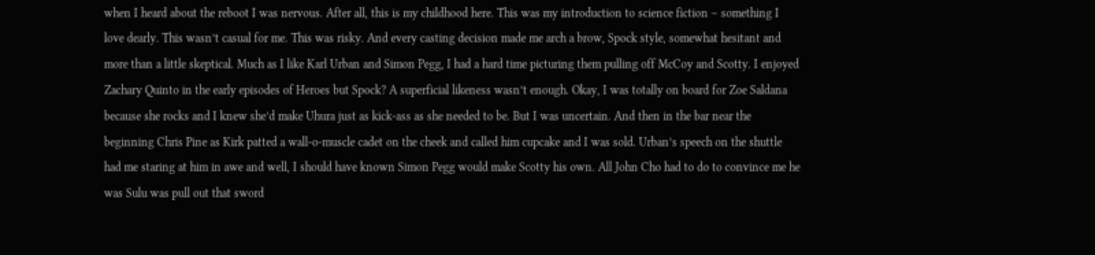when I heard about the reboot I was nervous. After all, this is my childhood here. This was my introduction to science fiction – something I love dearly. This wasn’t casual for me. This was risky. And every casting decision made me arch a brow, Spock style, somewhat hesitant and more than a little skeptical. Much as I like Karl Urban and Simon Pegg, I had a hard time picturing them pulling off McCoy and Scotty. I enjoyed Zachary Quinto in the early episodes of Heroes but Spock? A superficial likeness wasn’t enough. Okay, I was totally on board for Zoe Saldana because she rocks and I knew she’d make Uhura just as kick-ass as she needed to be. But I was uncertain. And then in the bar near the beginning Chris Pine as Kirk patted a wall-o-muscle cadet on the cheek and called him cupcake and I was sold. Urban’s speech on the shuttle had me staring at him in awe and well, I should have known Simon Pegg would make Scotty his own. All John Cho had to do to convince me he was Sulu was pull out that sword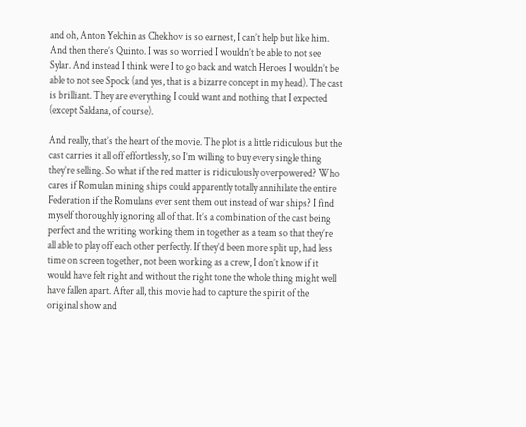and oh, Anton Yelchin as Chekhov is so earnest, I can’t help but like him. And then there’s Quinto. I was so worried I wouldn’t be able to not see Sylar. And instead I think were I to go back and watch Heroes I wouldn’t be able to not see Spock (and yes, that is a bizarre concept in my head). The cast is brilliant. They are everything I could want and nothing that I expected (except Saldana, of course).

And really, that’s the heart of the movie. The plot is a little ridiculous but the cast carries it all off effortlessly, so I’m willing to buy every single thing they’re selling. So what if the red matter is ridiculously overpowered? Who cares if Romulan mining ships could apparently totally annihilate the entire Federation if the Romulans ever sent them out instead of war ships? I find myself thoroughly ignoring all of that. It’s a combination of the cast being perfect and the writing working them in together as a team so that they’re all able to play off each other perfectly. If they’d been more split up, had less time on screen together, not been working as a crew, I don’t know if it would have felt right and without the right tone the whole thing might well have fallen apart. After all, this movie had to capture the spirit of the original show and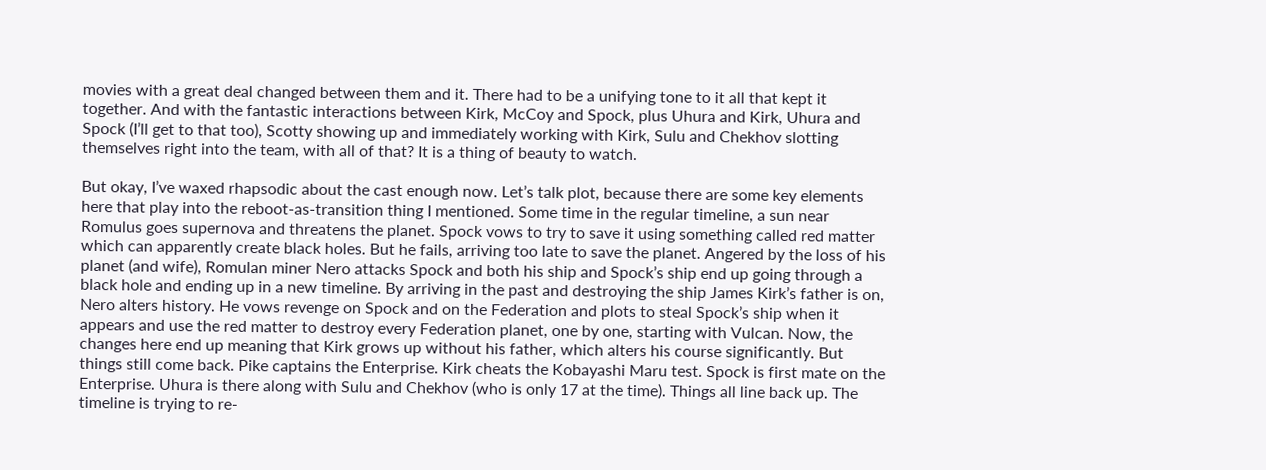movies with a great deal changed between them and it. There had to be a unifying tone to it all that kept it together. And with the fantastic interactions between Kirk, McCoy and Spock, plus Uhura and Kirk, Uhura and Spock (I’ll get to that too), Scotty showing up and immediately working with Kirk, Sulu and Chekhov slotting themselves right into the team, with all of that? It is a thing of beauty to watch.

But okay, I’ve waxed rhapsodic about the cast enough now. Let’s talk plot, because there are some key elements here that play into the reboot-as-transition thing I mentioned. Some time in the regular timeline, a sun near Romulus goes supernova and threatens the planet. Spock vows to try to save it using something called red matter which can apparently create black holes. But he fails, arriving too late to save the planet. Angered by the loss of his planet (and wife), Romulan miner Nero attacks Spock and both his ship and Spock’s ship end up going through a black hole and ending up in a new timeline. By arriving in the past and destroying the ship James Kirk’s father is on, Nero alters history. He vows revenge on Spock and on the Federation and plots to steal Spock’s ship when it appears and use the red matter to destroy every Federation planet, one by one, starting with Vulcan. Now, the changes here end up meaning that Kirk grows up without his father, which alters his course significantly. But things still come back. Pike captains the Enterprise. Kirk cheats the Kobayashi Maru test. Spock is first mate on the Enterprise. Uhura is there along with Sulu and Chekhov (who is only 17 at the time). Things all line back up. The timeline is trying to re-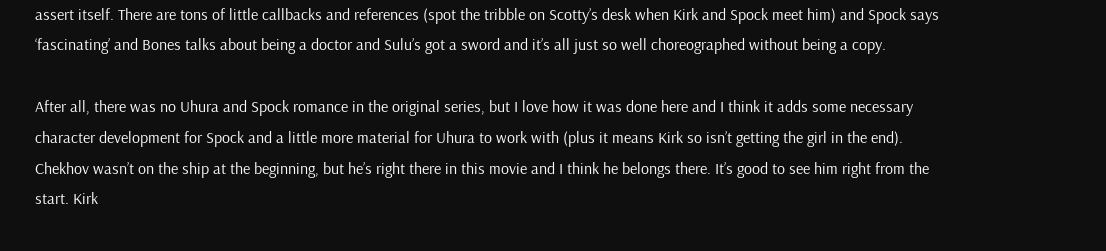assert itself. There are tons of little callbacks and references (spot the tribble on Scotty’s desk when Kirk and Spock meet him) and Spock says ‘fascinating’ and Bones talks about being a doctor and Sulu’s got a sword and it’s all just so well choreographed without being a copy.

After all, there was no Uhura and Spock romance in the original series, but I love how it was done here and I think it adds some necessary character development for Spock and a little more material for Uhura to work with (plus it means Kirk so isn’t getting the girl in the end). Chekhov wasn’t on the ship at the beginning, but he’s right there in this movie and I think he belongs there. It’s good to see him right from the start. Kirk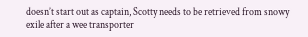doesn’t start out as captain, Scotty needs to be retrieved from snowy exile after a wee transporter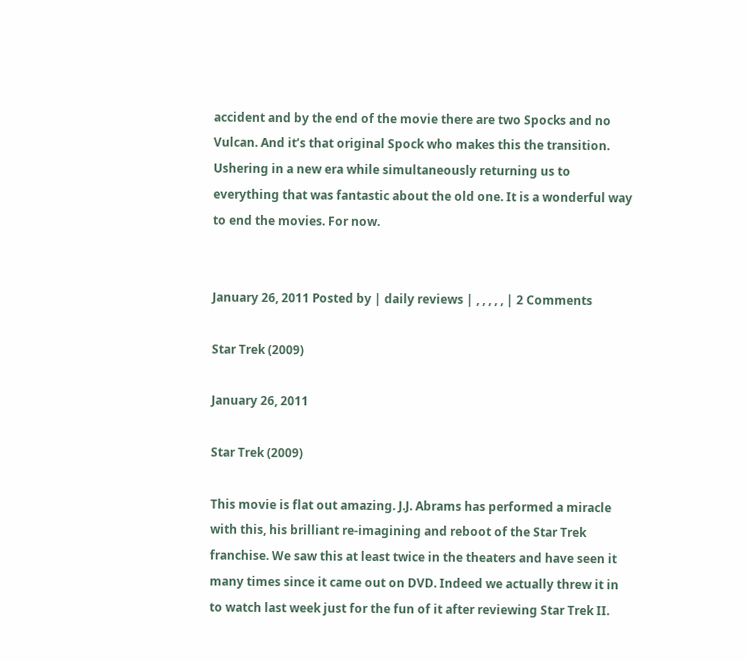accident and by the end of the movie there are two Spocks and no Vulcan. And it’s that original Spock who makes this the transition. Ushering in a new era while simultaneously returning us to everything that was fantastic about the old one. It is a wonderful way to end the movies. For now.


January 26, 2011 Posted by | daily reviews | , , , , , | 2 Comments

Star Trek (2009)

January 26, 2011

Star Trek (2009)

This movie is flat out amazing. J.J. Abrams has performed a miracle with this, his brilliant re-imagining and reboot of the Star Trek franchise. We saw this at least twice in the theaters and have seen it many times since it came out on DVD. Indeed we actually threw it in to watch last week just for the fun of it after reviewing Star Trek II.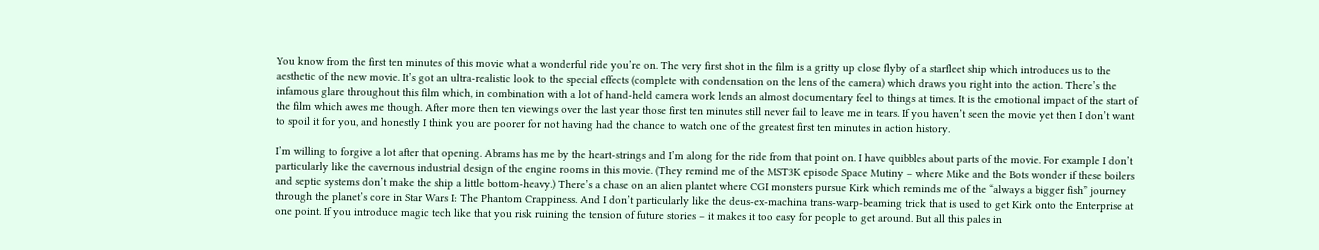You know from the first ten minutes of this movie what a wonderful ride you’re on. The very first shot in the film is a gritty up close flyby of a starfleet ship which introduces us to the aesthetic of the new movie. It’s got an ultra-realistic look to the special effects (complete with condensation on the lens of the camera) which draws you right into the action. There’s the infamous glare throughout this film which, in combination with a lot of hand-held camera work lends an almost documentary feel to things at times. It is the emotional impact of the start of the film which awes me though. After more then ten viewings over the last year those first ten minutes still never fail to leave me in tears. If you haven’t seen the movie yet then I don’t want to spoil it for you, and honestly I think you are poorer for not having had the chance to watch one of the greatest first ten minutes in action history.

I’m willing to forgive a lot after that opening. Abrams has me by the heart-strings and I’m along for the ride from that point on. I have quibbles about parts of the movie. For example I don’t particularly like the cavernous industrial design of the engine rooms in this movie. (They remind me of the MST3K episode Space Mutiny – where Mike and the Bots wonder if these boilers and septic systems don’t make the ship a little bottom-heavy.) There’s a chase on an alien plantet where CGI monsters pursue Kirk which reminds me of the “always a bigger fish” journey through the planet’s core in Star Wars I: The Phantom Crappiness. And I don’t particularly like the deus-ex-machina trans-warp-beaming trick that is used to get Kirk onto the Enterprise at one point. If you introduce magic tech like that you risk ruining the tension of future stories – it makes it too easy for people to get around. But all this pales in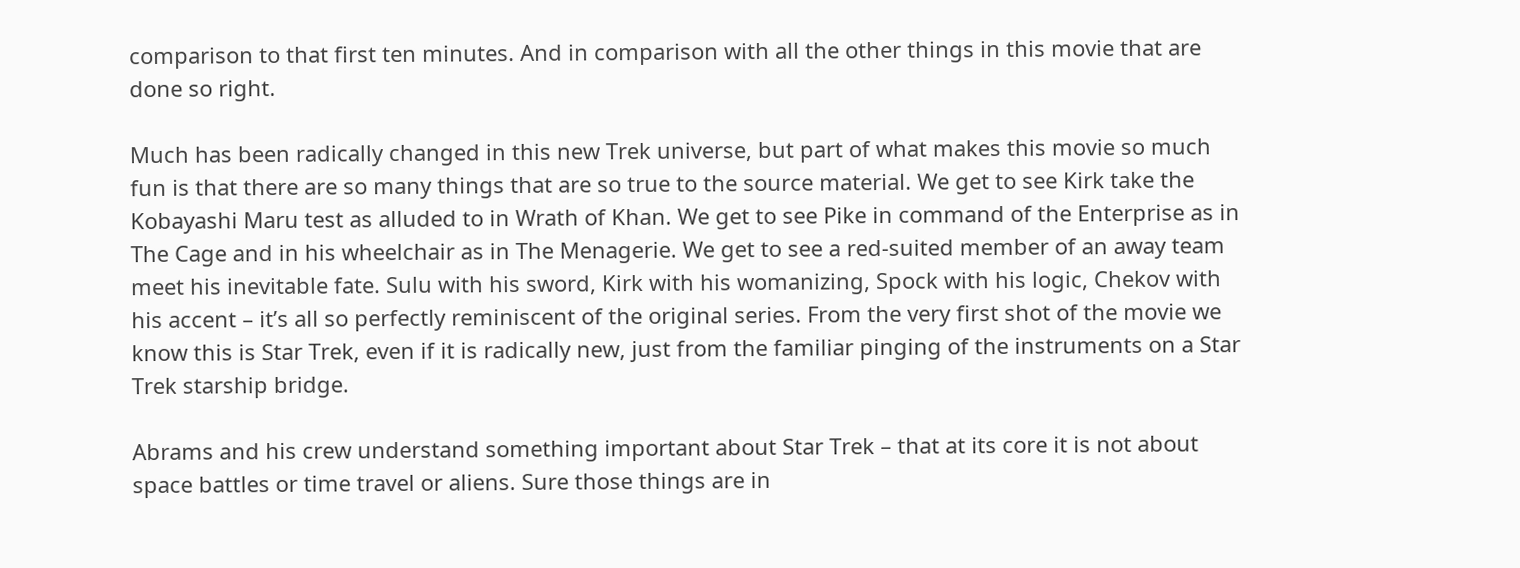comparison to that first ten minutes. And in comparison with all the other things in this movie that are done so right.

Much has been radically changed in this new Trek universe, but part of what makes this movie so much fun is that there are so many things that are so true to the source material. We get to see Kirk take the Kobayashi Maru test as alluded to in Wrath of Khan. We get to see Pike in command of the Enterprise as in The Cage and in his wheelchair as in The Menagerie. We get to see a red-suited member of an away team meet his inevitable fate. Sulu with his sword, Kirk with his womanizing, Spock with his logic, Chekov with his accent – it’s all so perfectly reminiscent of the original series. From the very first shot of the movie we know this is Star Trek, even if it is radically new, just from the familiar pinging of the instruments on a Star Trek starship bridge.

Abrams and his crew understand something important about Star Trek – that at its core it is not about space battles or time travel or aliens. Sure those things are in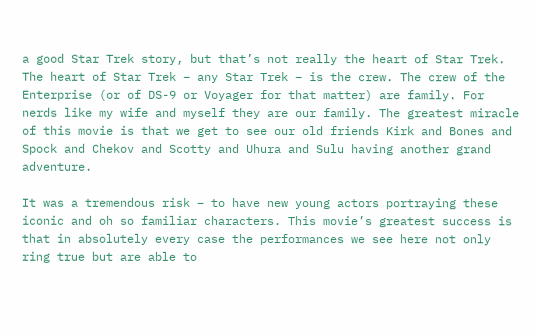a good Star Trek story, but that’s not really the heart of Star Trek. The heart of Star Trek – any Star Trek – is the crew. The crew of the Enterprise (or of DS-9 or Voyager for that matter) are family. For nerds like my wife and myself they are our family. The greatest miracle of this movie is that we get to see our old friends Kirk and Bones and Spock and Chekov and Scotty and Uhura and Sulu having another grand adventure.

It was a tremendous risk – to have new young actors portraying these iconic and oh so familiar characters. This movie’s greatest success is that in absolutely every case the performances we see here not only ring true but are able to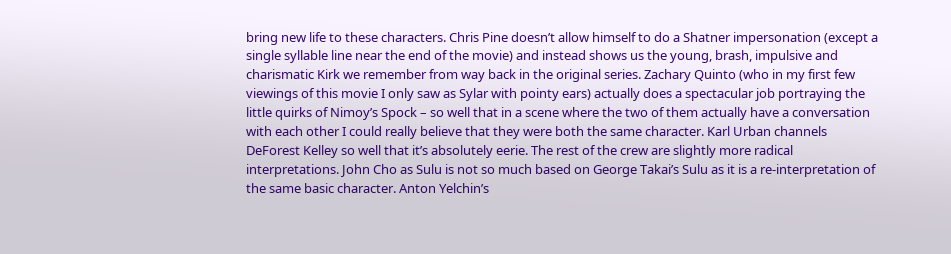bring new life to these characters. Chris Pine doesn’t allow himself to do a Shatner impersonation (except a single syllable line near the end of the movie) and instead shows us the young, brash, impulsive and charismatic Kirk we remember from way back in the original series. Zachary Quinto (who in my first few viewings of this movie I only saw as Sylar with pointy ears) actually does a spectacular job portraying the little quirks of Nimoy’s Spock – so well that in a scene where the two of them actually have a conversation with each other I could really believe that they were both the same character. Karl Urban channels DeForest Kelley so well that it’s absolutely eerie. The rest of the crew are slightly more radical interpretations. John Cho as Sulu is not so much based on George Takai’s Sulu as it is a re-interpretation of the same basic character. Anton Yelchin’s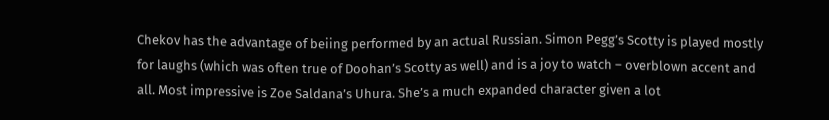Chekov has the advantage of beiing performed by an actual Russian. Simon Pegg’s Scotty is played mostly for laughs (which was often true of Doohan’s Scotty as well) and is a joy to watch – overblown accent and all. Most impressive is Zoe Saldana’s Uhura. She’s a much expanded character given a lot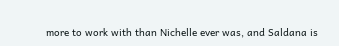more to work with than Nichelle ever was, and Saldana is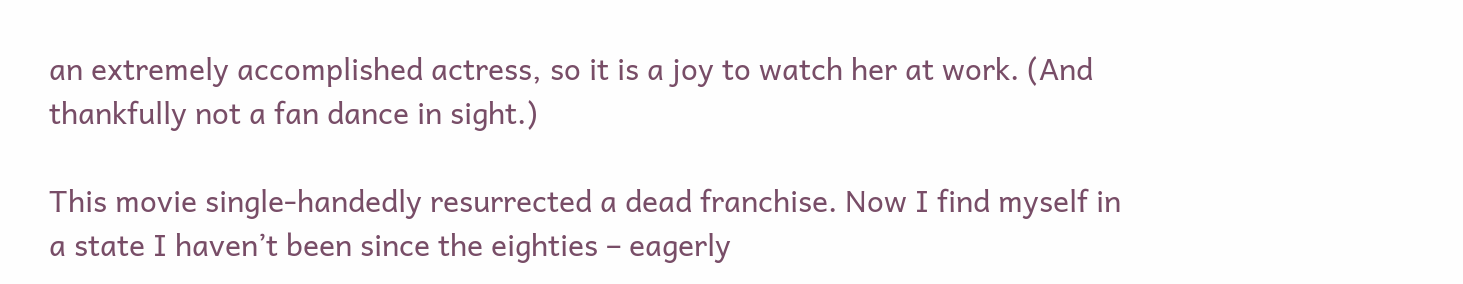an extremely accomplished actress, so it is a joy to watch her at work. (And thankfully not a fan dance in sight.)

This movie single-handedly resurrected a dead franchise. Now I find myself in a state I haven’t been since the eighties – eagerly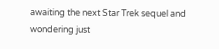awaiting the next Star Trek sequel and wondering just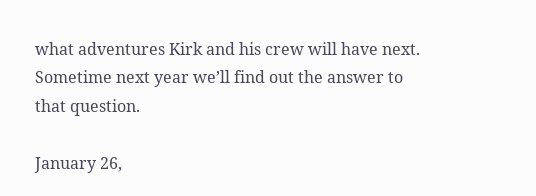what adventures Kirk and his crew will have next. Sometime next year we’ll find out the answer to that question.

January 26,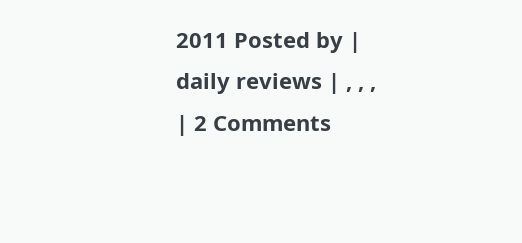2011 Posted by | daily reviews | , , , | 2 Comments